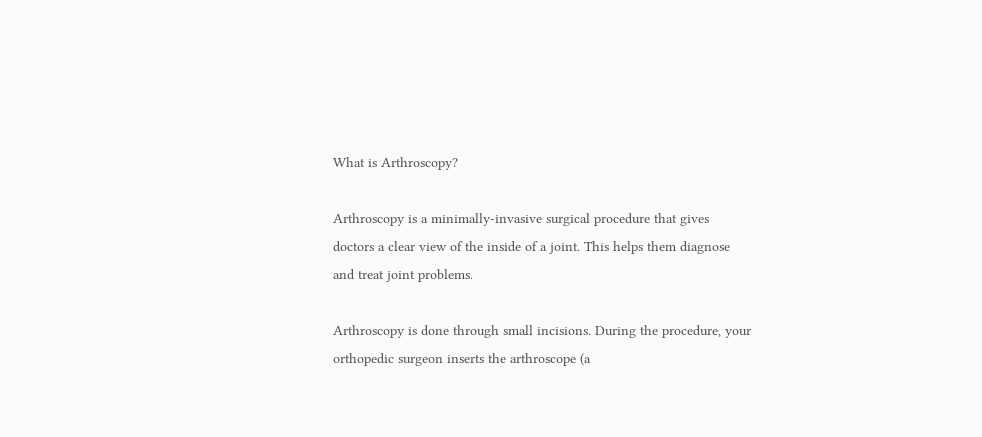What is Arthroscopy?

Arthroscopy is a minimally-invasive surgical procedure that gives doctors a clear view of the inside of a joint. This helps them diagnose and treat joint problems.

Arthroscopy is done through small incisions. During the procedure, your orthopedic surgeon inserts the arthroscope (a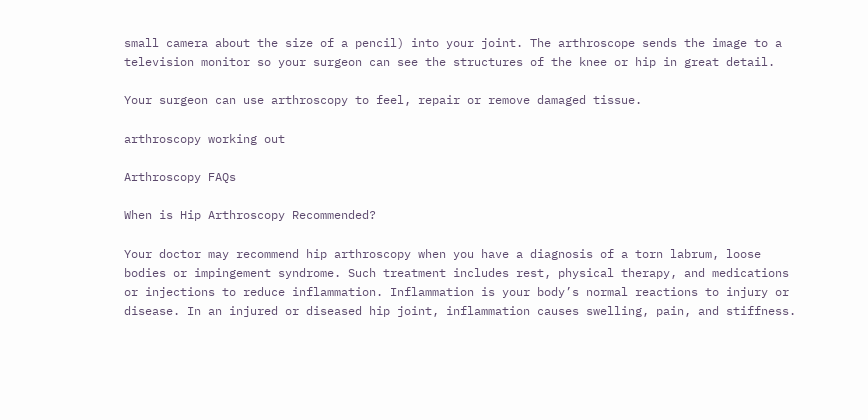small camera about the size of a pencil) into your joint. The arthroscope sends the image to a television monitor so your surgeon can see the structures of the knee or hip in great detail.

Your surgeon can use arthroscopy to feel, repair or remove damaged tissue.

arthroscopy working out

Arthroscopy FAQs

When is Hip Arthroscopy Recommended?

Your doctor may recommend hip arthroscopy when you have a diagnosis of a torn labrum, loose bodies or impingement syndrome. Such treatment includes rest, physical therapy, and medications or injections to reduce inflammation. Inflammation is your body’s normal reactions to injury or disease. In an injured or diseased hip joint, inflammation causes swelling, pain, and stiffness.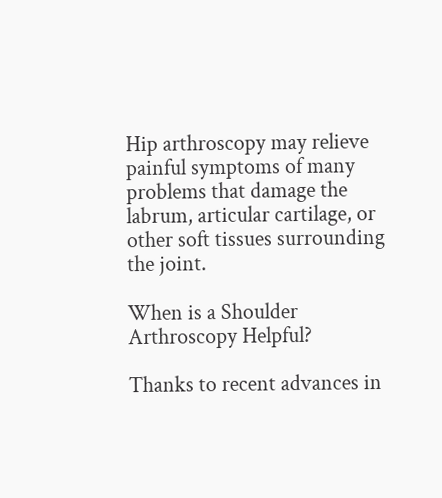Hip arthroscopy may relieve painful symptoms of many problems that damage the labrum, articular cartilage, or other soft tissues surrounding the joint.

When is a Shoulder Arthroscopy Helpful?

Thanks to recent advances in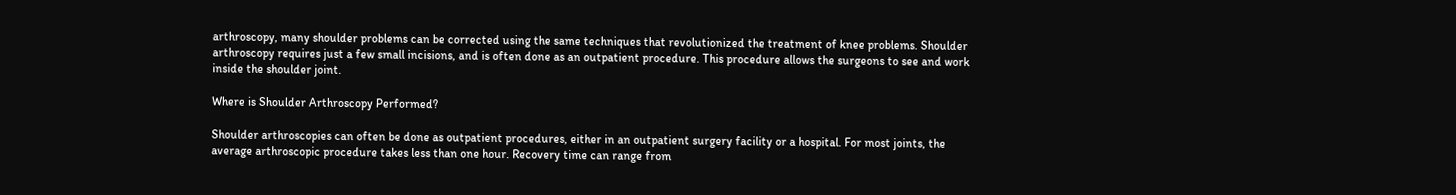arthroscopy, many shoulder problems can be corrected using the same techniques that revolutionized the treatment of knee problems. Shoulder arthroscopy requires just a few small incisions, and is often done as an outpatient procedure. This procedure allows the surgeons to see and work inside the shoulder joint.

Where is Shoulder Arthroscopy Performed?

Shoulder arthroscopies can often be done as outpatient procedures, either in an outpatient surgery facility or a hospital. For most joints, the average arthroscopic procedure takes less than one hour. Recovery time can range from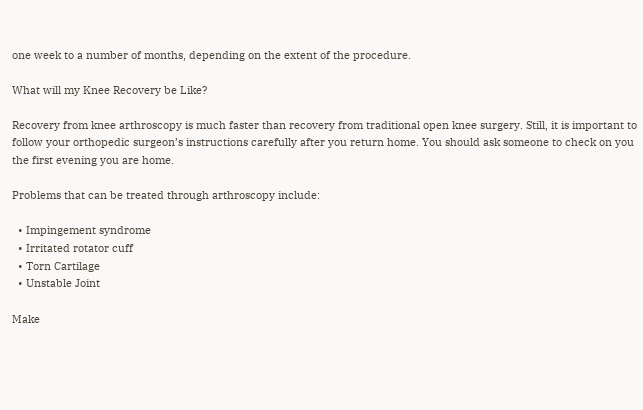one week to a number of months, depending on the extent of the procedure.

What will my Knee Recovery be Like?

Recovery from knee arthroscopy is much faster than recovery from traditional open knee surgery. Still, it is important to follow your orthopedic surgeon’s instructions carefully after you return home. You should ask someone to check on you the first evening you are home.

Problems that can be treated through arthroscopy include:

  • Impingement syndrome
  • Irritated rotator cuff
  • Torn Cartilage
  • Unstable Joint

Make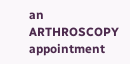an ARTHROSCOPY appointment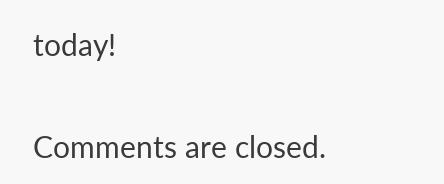today!

Comments are closed.